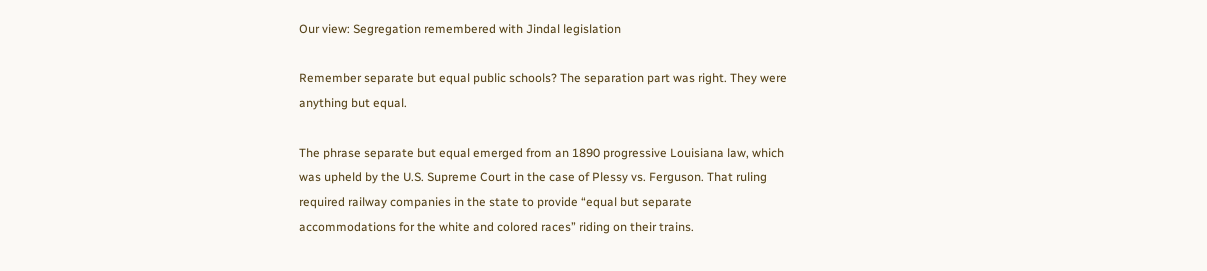Our view: Segregation remembered with Jindal legislation

Remember separate but equal public schools? The separation part was right. They were anything but equal.

The phrase separate but equal emerged from an 1890 progressive Louisiana law, which was upheld by the U.S. Supreme Court in the case of Plessy vs. Ferguson. That ruling required railway companies in the state to provide “equal but separate accommodations for the white and colored races” riding on their trains.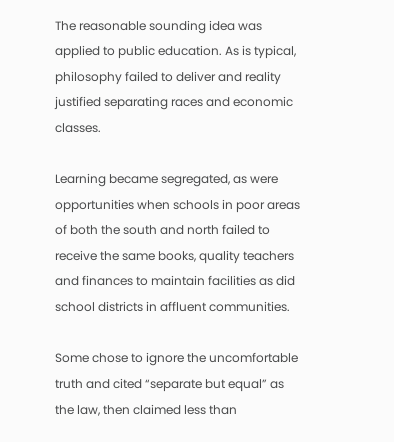The reasonable sounding idea was applied to public education. As is typical, philosophy failed to deliver and reality justified separating races and economic classes.

Learning became segregated, as were opportunities when schools in poor areas of both the south and north failed to receive the same books, quality teachers and finances to maintain facilities as did school districts in affluent communities.

Some chose to ignore the uncomfortable truth and cited “separate but equal” as the law, then claimed less than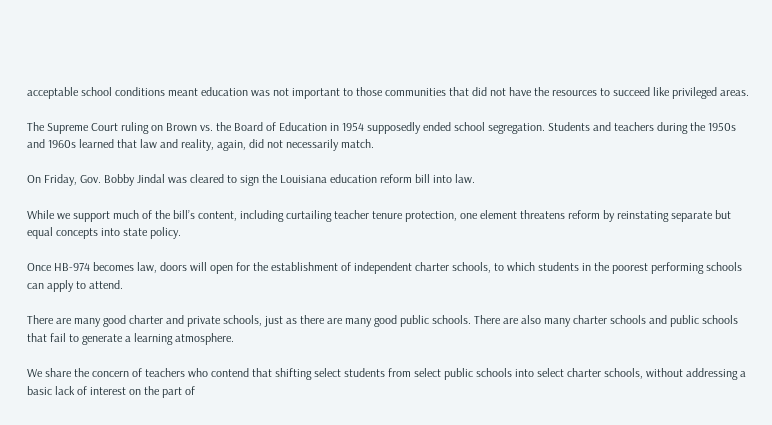acceptable school conditions meant education was not important to those communities that did not have the resources to succeed like privileged areas.

The Supreme Court ruling on Brown vs. the Board of Education in 1954 supposedly ended school segregation. Students and teachers during the 1950s and 1960s learned that law and reality, again, did not necessarily match.

On Friday, Gov. Bobby Jindal was cleared to sign the Louisiana education reform bill into law.

While we support much of the bill’s content, including curtailing teacher tenure protection, one element threatens reform by reinstating separate but equal concepts into state policy.

Once HB-974 becomes law, doors will open for the establishment of independent charter schools, to which students in the poorest performing schools can apply to attend.

There are many good charter and private schools, just as there are many good public schools. There are also many charter schools and public schools that fail to generate a learning atmosphere.

We share the concern of teachers who contend that shifting select students from select public schools into select charter schools, without addressing a basic lack of interest on the part of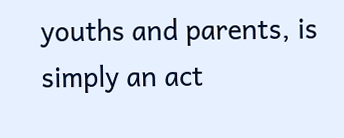youths and parents, is simply an act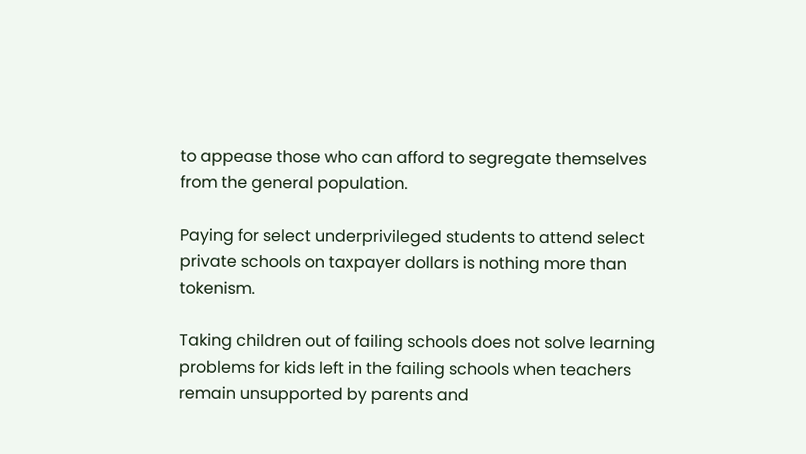to appease those who can afford to segregate themselves from the general population.

Paying for select underprivileged students to attend select private schools on taxpayer dollars is nothing more than tokenism.

Taking children out of failing schools does not solve learning problems for kids left in the failing schools when teachers remain unsupported by parents and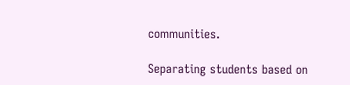communities.

Separating students based on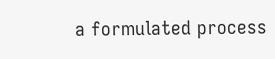a formulated process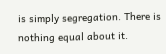is simply segregation. There is nothing equal about it.